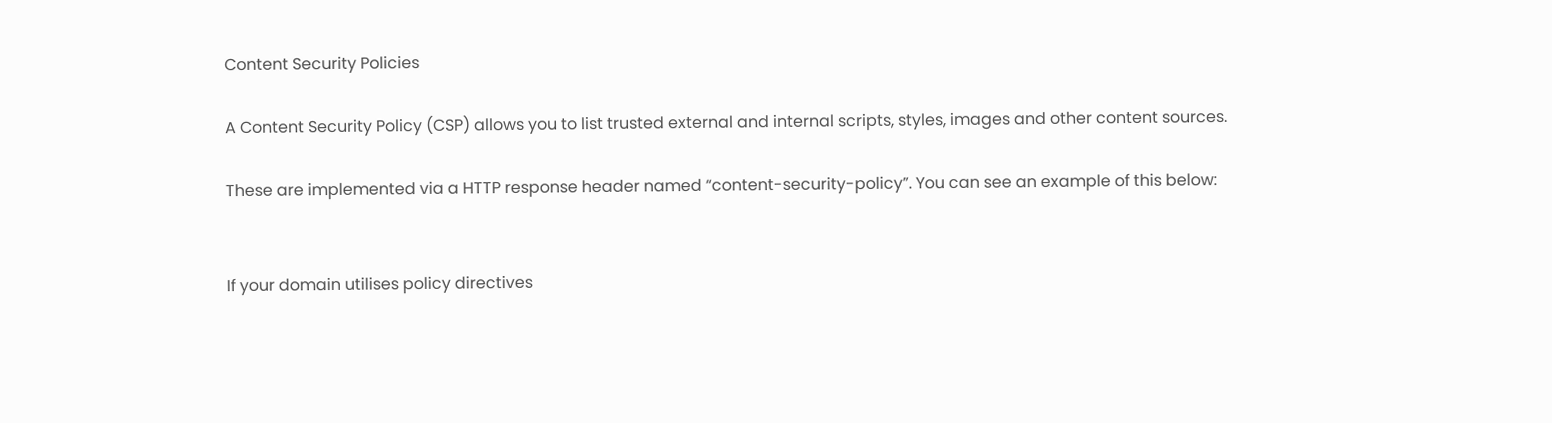Content Security Policies

A Content Security Policy (CSP) allows you to list trusted external and internal scripts, styles, images and other content sources.

These are implemented via a HTTP response header named “content-security-policy”. You can see an example of this below:


If your domain utilises policy directives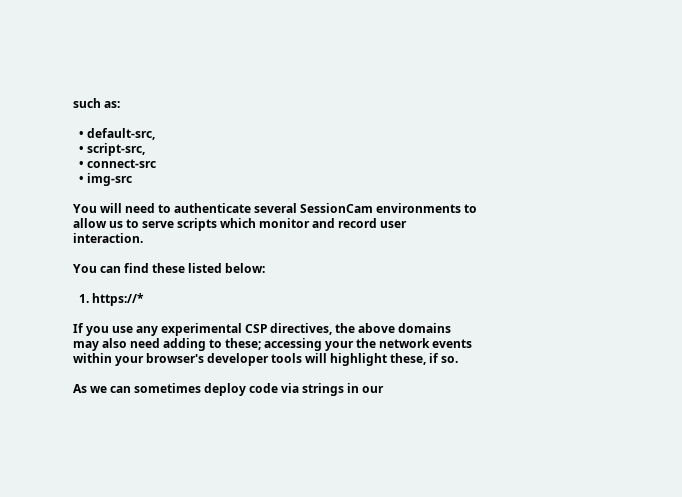such as:

  • default-src,
  • script-src,
  • connect-src
  • img-src

You will need to authenticate several SessionCam environments to allow us to serve scripts which monitor and record user interaction.

You can find these listed below:

  1. https://*

If you use any experimental CSP directives, the above domains may also need adding to these; accessing your the network events within your browser's developer tools will highlight these, if so.

As we can sometimes deploy code via strings in our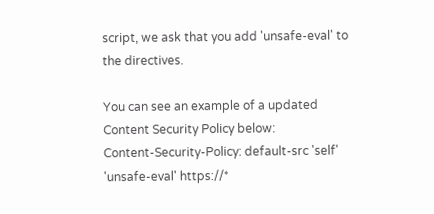script, we ask that you add 'unsafe-eval' to the directives.

You can see an example of a updated Content Security Policy below:
Content-Security-Policy: default-src 'self' 'unsafe-eval' https://*